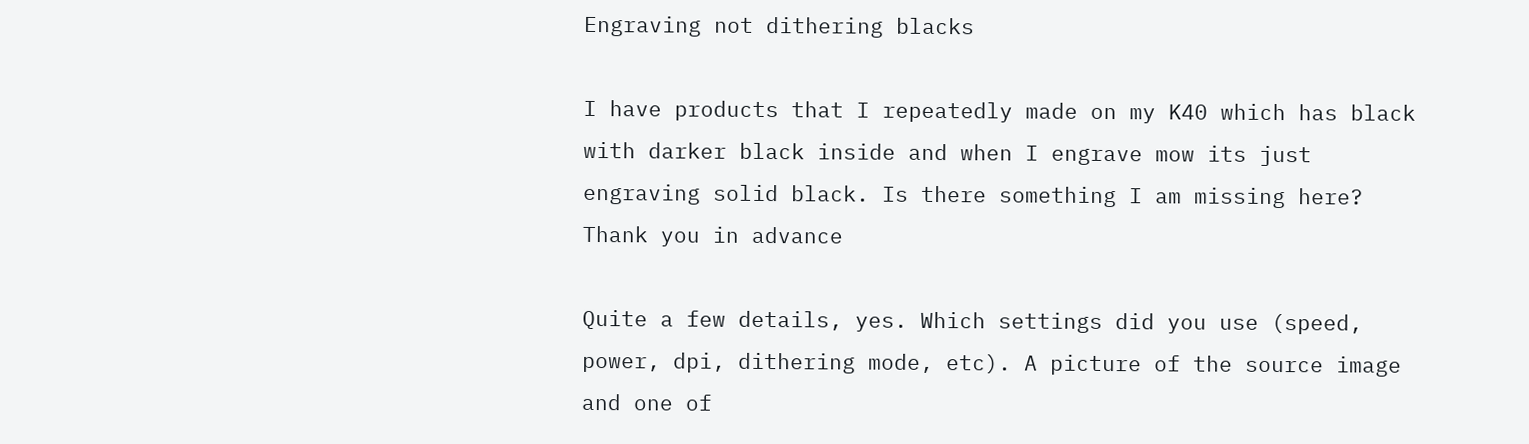Engraving not dithering blacks

I have products that I repeatedly made on my K40 which has black with darker black inside and when I engrave mow its just engraving solid black. Is there something I am missing here? Thank you in advance

Quite a few details, yes. Which settings did you use (speed, power, dpi, dithering mode, etc). A picture of the source image and one of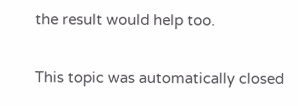the result would help too.

This topic was automatically closed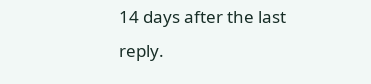14 days after the last reply.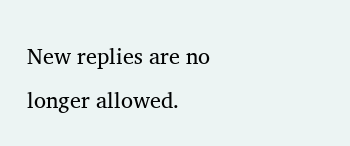New replies are no longer allowed.